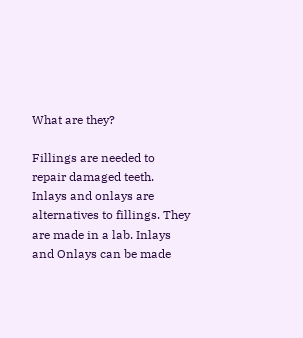What are they?

Fillings are needed to repair damaged teeth. Inlays and onlays are alternatives to fillings. They are made in a lab. Inlays and Onlays can be made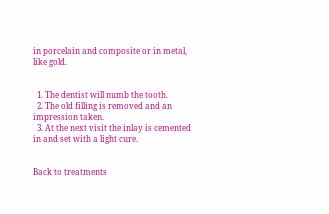in porcelain and composite or in metal, like gold.


  1. The dentist will numb the tooth.
  2. The old filling is removed and an impression taken.
  3. At the next visit the inlay is cemented in and set with a light cure.


Back to treatments